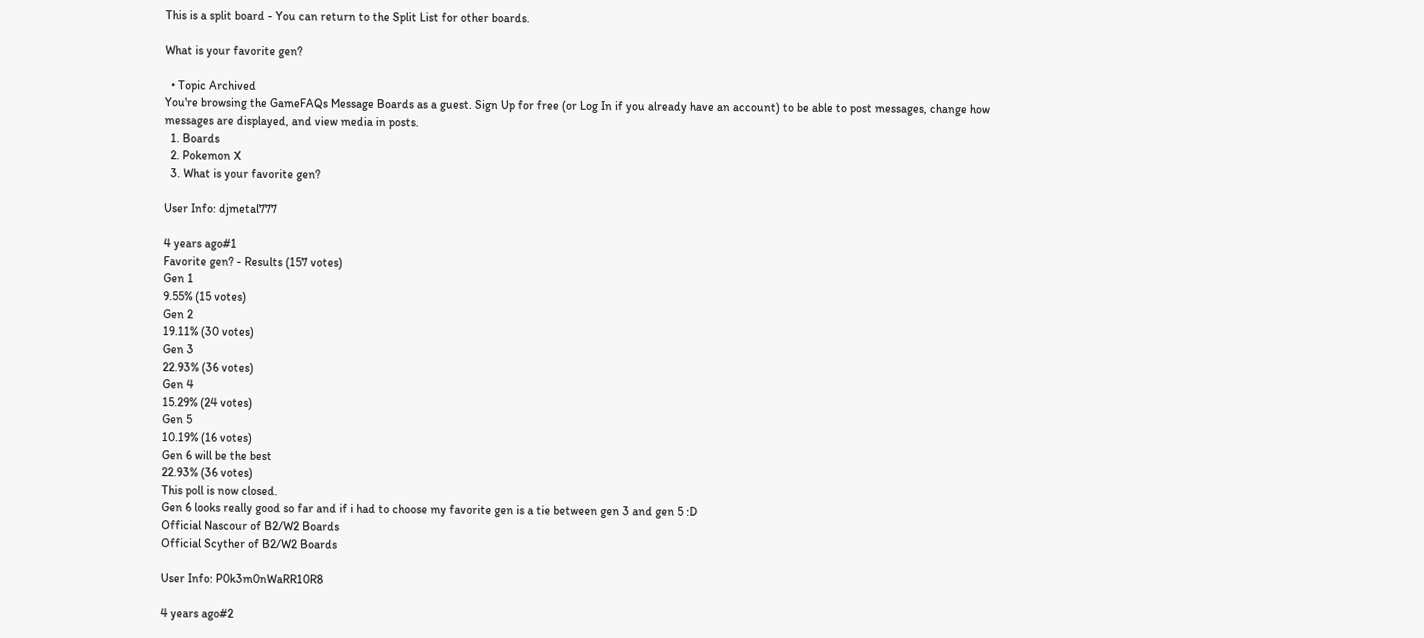This is a split board - You can return to the Split List for other boards.

What is your favorite gen?

  • Topic Archived
You're browsing the GameFAQs Message Boards as a guest. Sign Up for free (or Log In if you already have an account) to be able to post messages, change how messages are displayed, and view media in posts.
  1. Boards
  2. Pokemon X
  3. What is your favorite gen?

User Info: djmetal777

4 years ago#1
Favorite gen? - Results (157 votes)
Gen 1
9.55% (15 votes)
Gen 2
19.11% (30 votes)
Gen 3
22.93% (36 votes)
Gen 4
15.29% (24 votes)
Gen 5
10.19% (16 votes)
Gen 6 will be the best
22.93% (36 votes)
This poll is now closed.
Gen 6 looks really good so far and if i had to choose my favorite gen is a tie between gen 3 and gen 5 :D
Official Nascour of B2/W2 Boards
Official Scyther of B2/W2 Boards

User Info: P0k3m0nWaRR10R8

4 years ago#2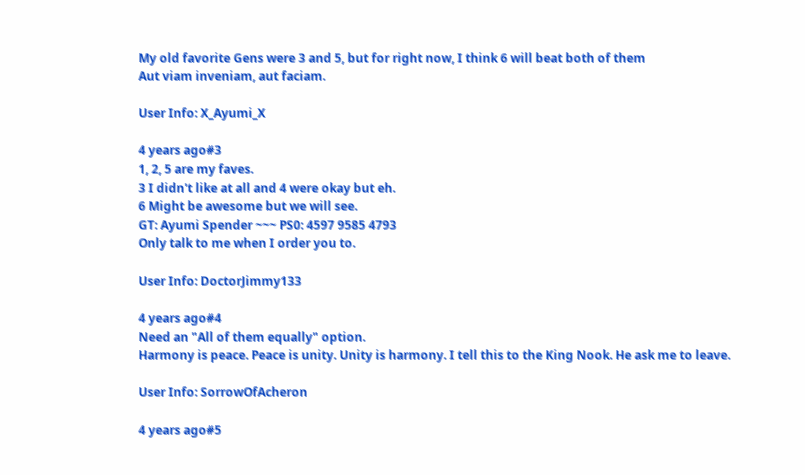My old favorite Gens were 3 and 5, but for right now, I think 6 will beat both of them
Aut viam inveniam, aut faciam.

User Info: X_Ayumi_X

4 years ago#3
1, 2, 5 are my faves.
3 I didn't like at all and 4 were okay but eh.
6 Might be awesome but we will see.
GT: Ayumi Spender ~~~ PS0: 4597 9585 4793
Only talk to me when I order you to.

User Info: DoctorJimmy133

4 years ago#4
Need an "All of them equally" option.
Harmony is peace. Peace is unity. Unity is harmony. I tell this to the King Nook. He ask me to leave.

User Info: SorrowOfAcheron

4 years ago#5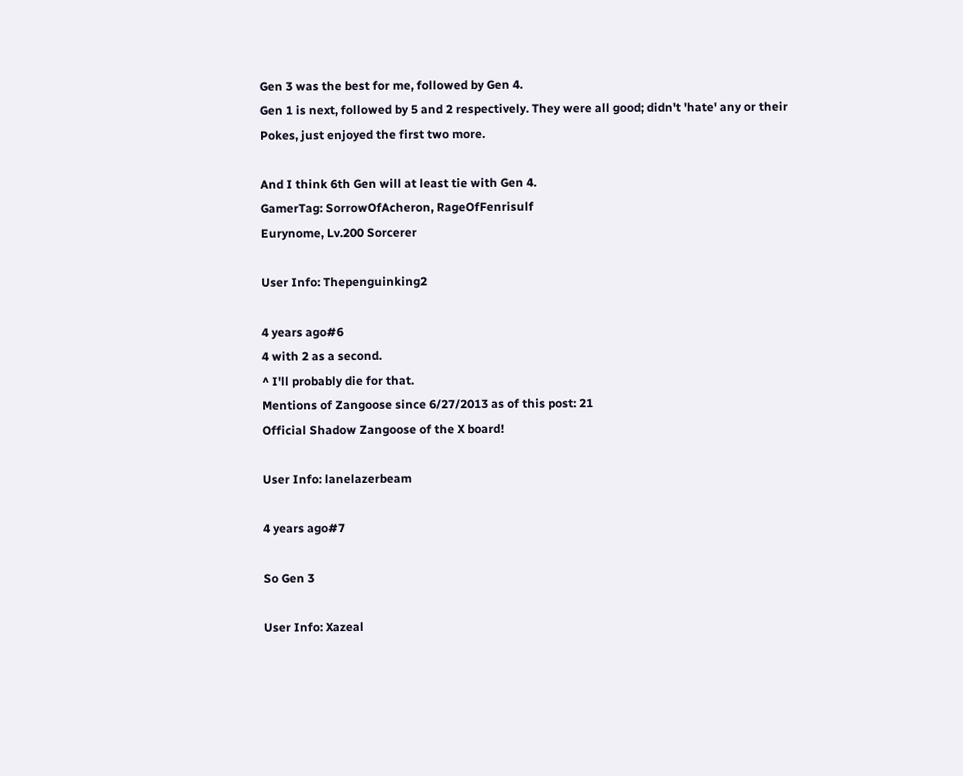Gen 3 was the best for me, followed by Gen 4.
Gen 1 is next, followed by 5 and 2 respectively. They were all good; didn't 'hate' any or their Pokes, just enjoyed the first two more.

And I think 6th Gen will at least tie with Gen 4.
GamerTag: SorrowOfAcheron, RageOfFenrisulf
Eurynome, Lv.200 Sorcerer

User Info: Thepenguinking2

4 years ago#6
4 with 2 as a second.
^ I'll probably die for that.
Mentions of Zangoose since 6/27/2013 as of this post: 21
Official Shadow Zangoose of the X board!

User Info: lanelazerbeam

4 years ago#7

So Gen 3

User Info: Xazeal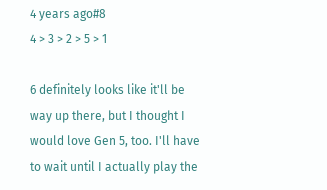4 years ago#8
4 > 3 > 2 > 5 > 1

6 definitely looks like it'll be way up there, but I thought I would love Gen 5, too. I'll have to wait until I actually play the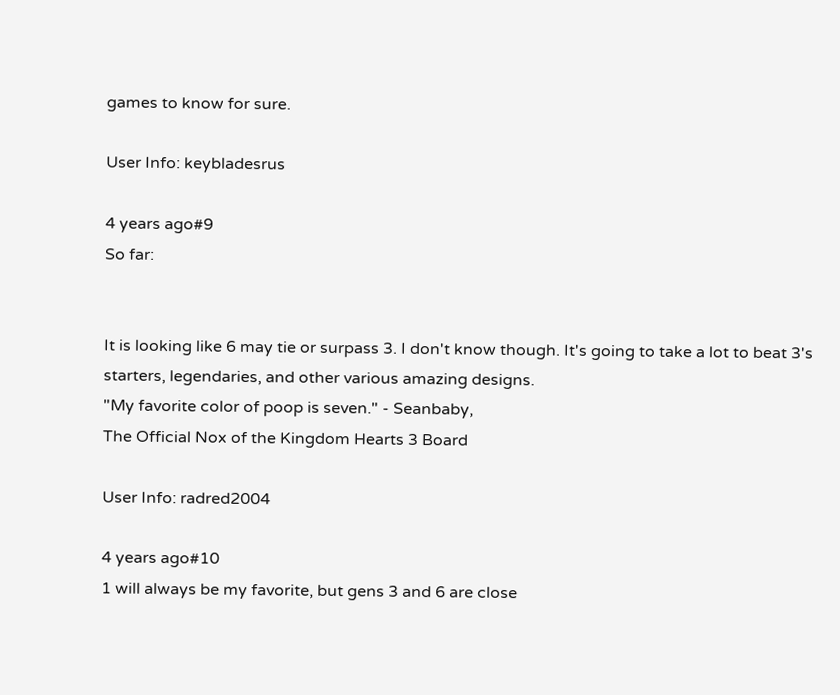games to know for sure.

User Info: keybladesrus

4 years ago#9
So far:


It is looking like 6 may tie or surpass 3. I don't know though. It's going to take a lot to beat 3's starters, legendaries, and other various amazing designs.
"My favorite color of poop is seven." - Seanbaby,
The Official Nox of the Kingdom Hearts 3 Board

User Info: radred2004

4 years ago#10
1 will always be my favorite, but gens 3 and 6 are close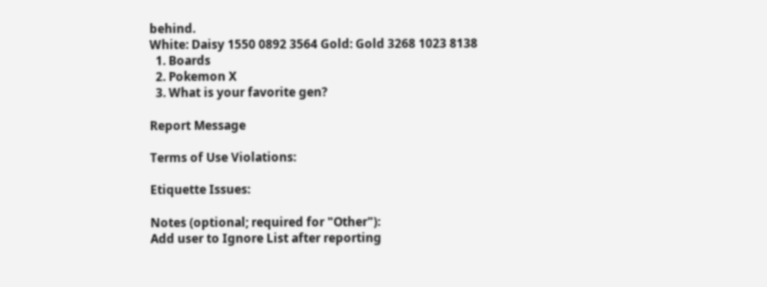behind.
White: Daisy 1550 0892 3564 Gold: Gold 3268 1023 8138
  1. Boards
  2. Pokemon X
  3. What is your favorite gen?

Report Message

Terms of Use Violations:

Etiquette Issues:

Notes (optional; required for "Other"):
Add user to Ignore List after reporting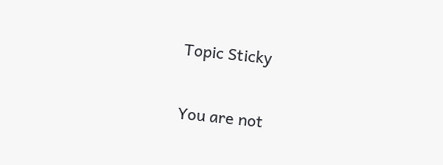Topic Sticky

You are not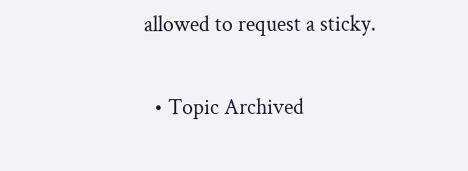allowed to request a sticky.

  • Topic Archived